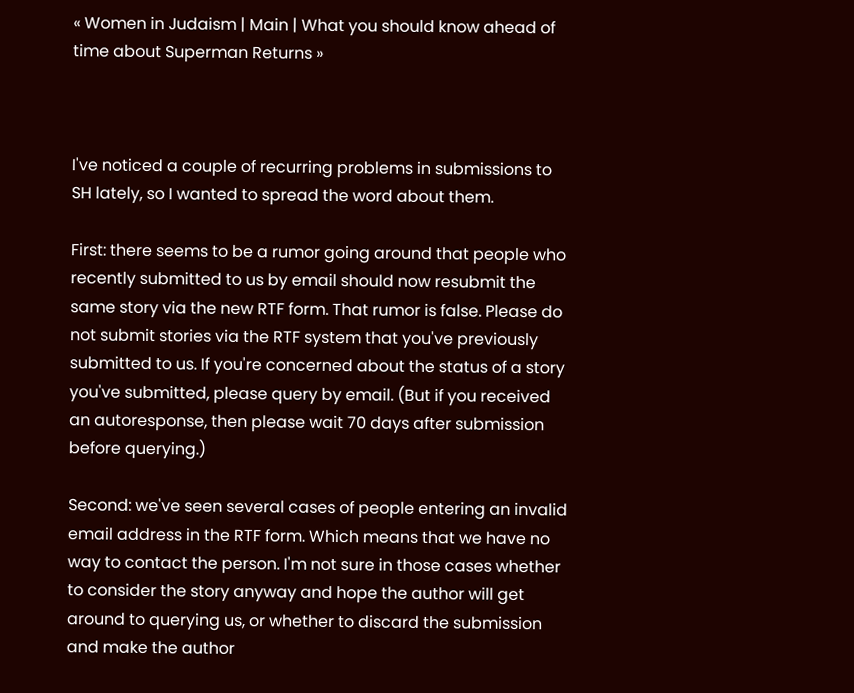« Women in Judaism | Main | What you should know ahead of time about Superman Returns »



I've noticed a couple of recurring problems in submissions to SH lately, so I wanted to spread the word about them.

First: there seems to be a rumor going around that people who recently submitted to us by email should now resubmit the same story via the new RTF form. That rumor is false. Please do not submit stories via the RTF system that you've previously submitted to us. If you're concerned about the status of a story you've submitted, please query by email. (But if you received an autoresponse, then please wait 70 days after submission before querying.)

Second: we've seen several cases of people entering an invalid email address in the RTF form. Which means that we have no way to contact the person. I'm not sure in those cases whether to consider the story anyway and hope the author will get around to querying us, or whether to discard the submission and make the author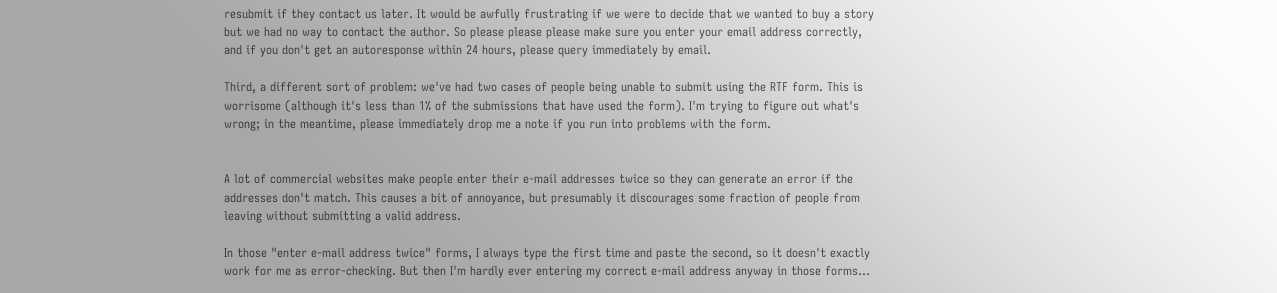resubmit if they contact us later. It would be awfully frustrating if we were to decide that we wanted to buy a story but we had no way to contact the author. So please please please make sure you enter your email address correctly, and if you don't get an autoresponse within 24 hours, please query immediately by email.

Third, a different sort of problem: we've had two cases of people being unable to submit using the RTF form. This is worrisome (although it's less than 1% of the submissions that have used the form). I'm trying to figure out what's wrong; in the meantime, please immediately drop me a note if you run into problems with the form.


A lot of commercial websites make people enter their e-mail addresses twice so they can generate an error if the addresses don't match. This causes a bit of annoyance, but presumably it discourages some fraction of people from leaving without submitting a valid address.

In those "enter e-mail address twice" forms, I always type the first time and paste the second, so it doesn't exactly work for me as error-checking. But then I'm hardly ever entering my correct e-mail address anyway in those forms...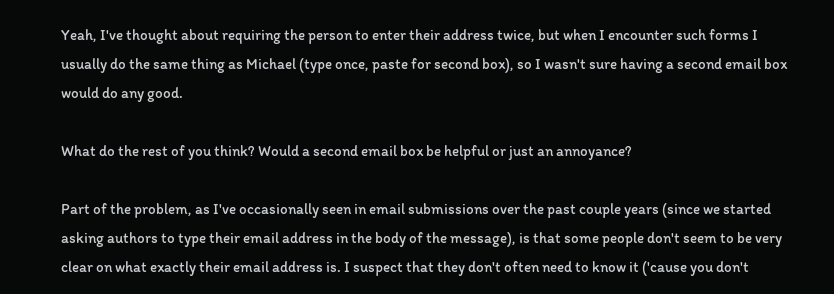Yeah, I've thought about requiring the person to enter their address twice, but when I encounter such forms I usually do the same thing as Michael (type once, paste for second box), so I wasn't sure having a second email box would do any good.

What do the rest of you think? Would a second email box be helpful or just an annoyance?

Part of the problem, as I've occasionally seen in email submissions over the past couple years (since we started asking authors to type their email address in the body of the message), is that some people don't seem to be very clear on what exactly their email address is. I suspect that they don't often need to know it ('cause you don't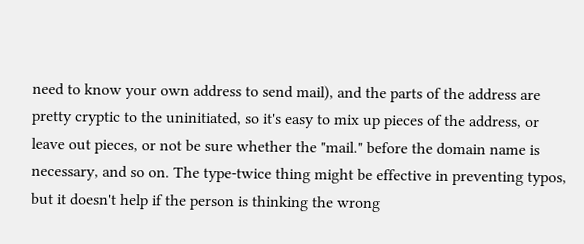need to know your own address to send mail), and the parts of the address are pretty cryptic to the uninitiated, so it's easy to mix up pieces of the address, or leave out pieces, or not be sure whether the "mail." before the domain name is necessary, and so on. The type-twice thing might be effective in preventing typos, but it doesn't help if the person is thinking the wrong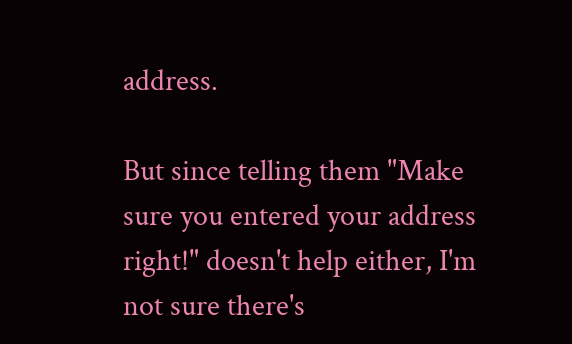address.

But since telling them "Make sure you entered your address right!" doesn't help either, I'm not sure there's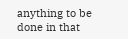anything to be done in that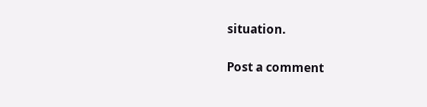situation.

Post a comment